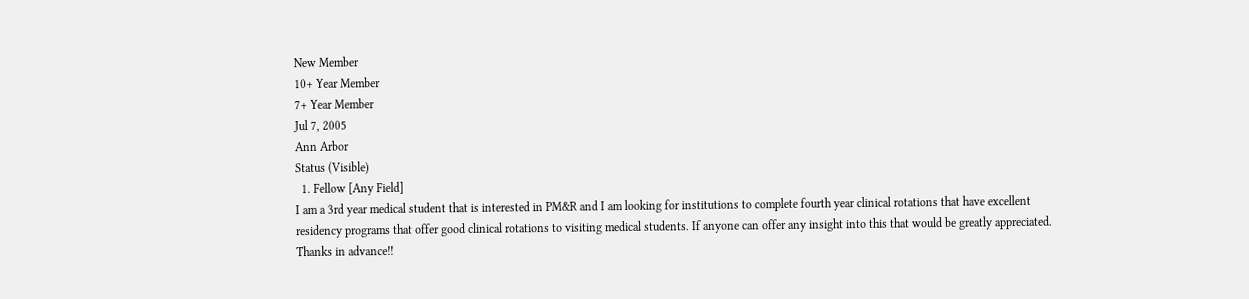New Member
10+ Year Member
7+ Year Member
Jul 7, 2005
Ann Arbor
Status (Visible)
  1. Fellow [Any Field]
I am a 3rd year medical student that is interested in PM&R and I am looking for institutions to complete fourth year clinical rotations that have excellent residency programs that offer good clinical rotations to visiting medical students. If anyone can offer any insight into this that would be greatly appreciated. Thanks in advance!!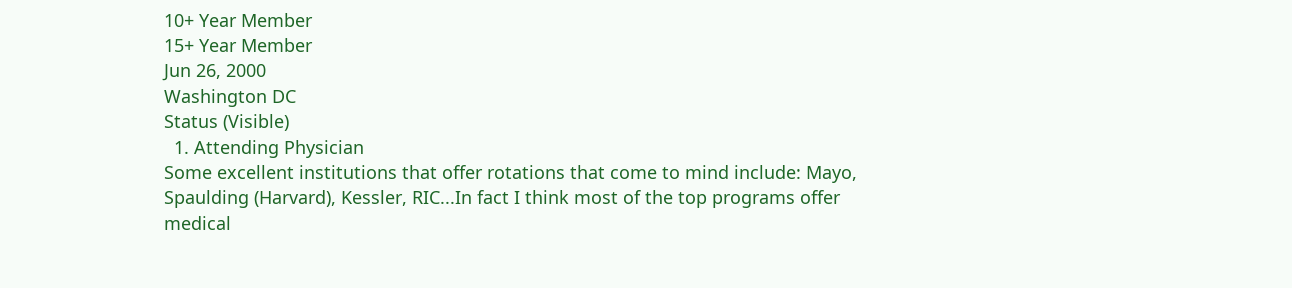10+ Year Member
15+ Year Member
Jun 26, 2000
Washington DC
Status (Visible)
  1. Attending Physician
Some excellent institutions that offer rotations that come to mind include: Mayo, Spaulding (Harvard), Kessler, RIC...In fact I think most of the top programs offer medical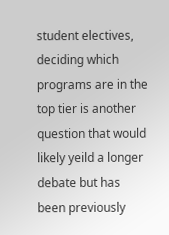student electives, deciding which programs are in the top tier is another question that would likely yeild a longer debate but has been previously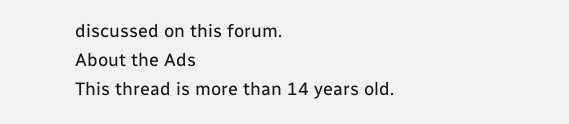discussed on this forum.
About the Ads
This thread is more than 14 years old.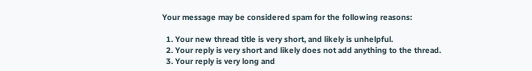Your message may be considered spam for the following reasons:

  1. Your new thread title is very short, and likely is unhelpful.
  2. Your reply is very short and likely does not add anything to the thread.
  3. Your reply is very long and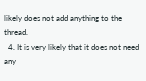likely does not add anything to the thread.
  4. It is very likely that it does not need any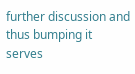further discussion and thus bumping it serves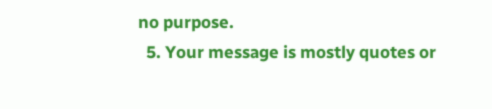no purpose.
  5. Your message is mostly quotes or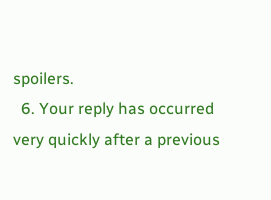spoilers.
  6. Your reply has occurred very quickly after a previous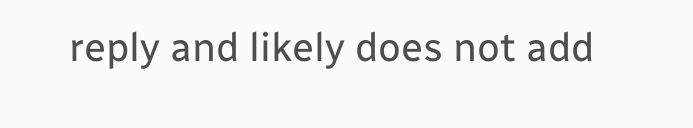reply and likely does not add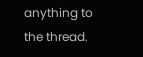anything to the thread.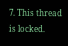7. This thread is locked.